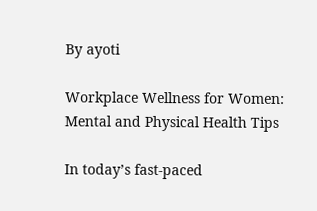By ayoti

Workplace Wellness for Women: Mental and Physical Health Tips

In today’s fast-paced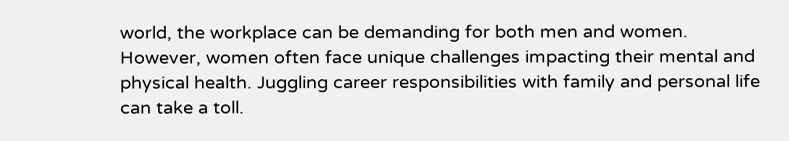world, the workplace can be demanding for both men and women. However, women often face unique challenges impacting their mental and physical health. Juggling career responsibilities with family and personal life can take a toll.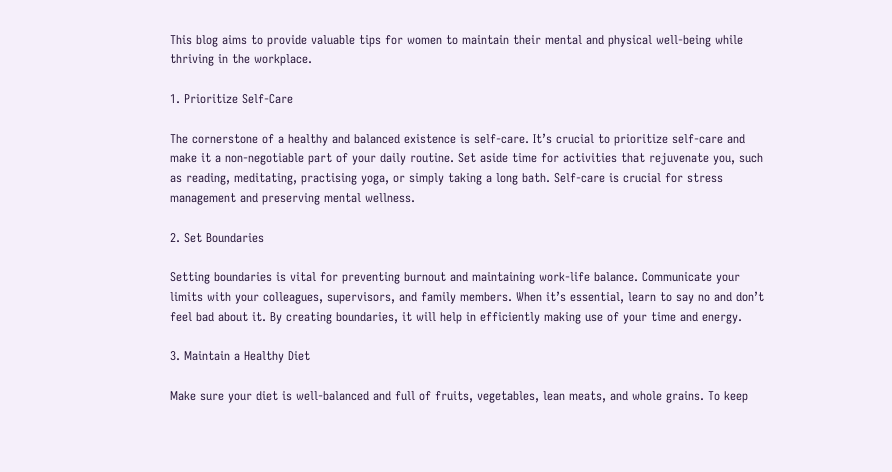This blog aims to provide valuable tips for women to maintain their mental and physical well-being while thriving in the workplace.

1. Prioritize Self-Care

The cornerstone of a healthy and balanced existence is self-care. It’s crucial to prioritize self-care and make it a non-negotiable part of your daily routine. Set aside time for activities that rejuvenate you, such as reading, meditating, practising yoga, or simply taking a long bath. Self-care is crucial for stress management and preserving mental wellness.

2. Set Boundaries

Setting boundaries is vital for preventing burnout and maintaining work-life balance. Communicate your limits with your colleagues, supervisors, and family members. When it’s essential, learn to say no and don’t feel bad about it. By creating boundaries, it will help in efficiently making use of your time and energy.

3. Maintain a Healthy Diet

Make sure your diet is well-balanced and full of fruits, vegetables, lean meats, and whole grains. To keep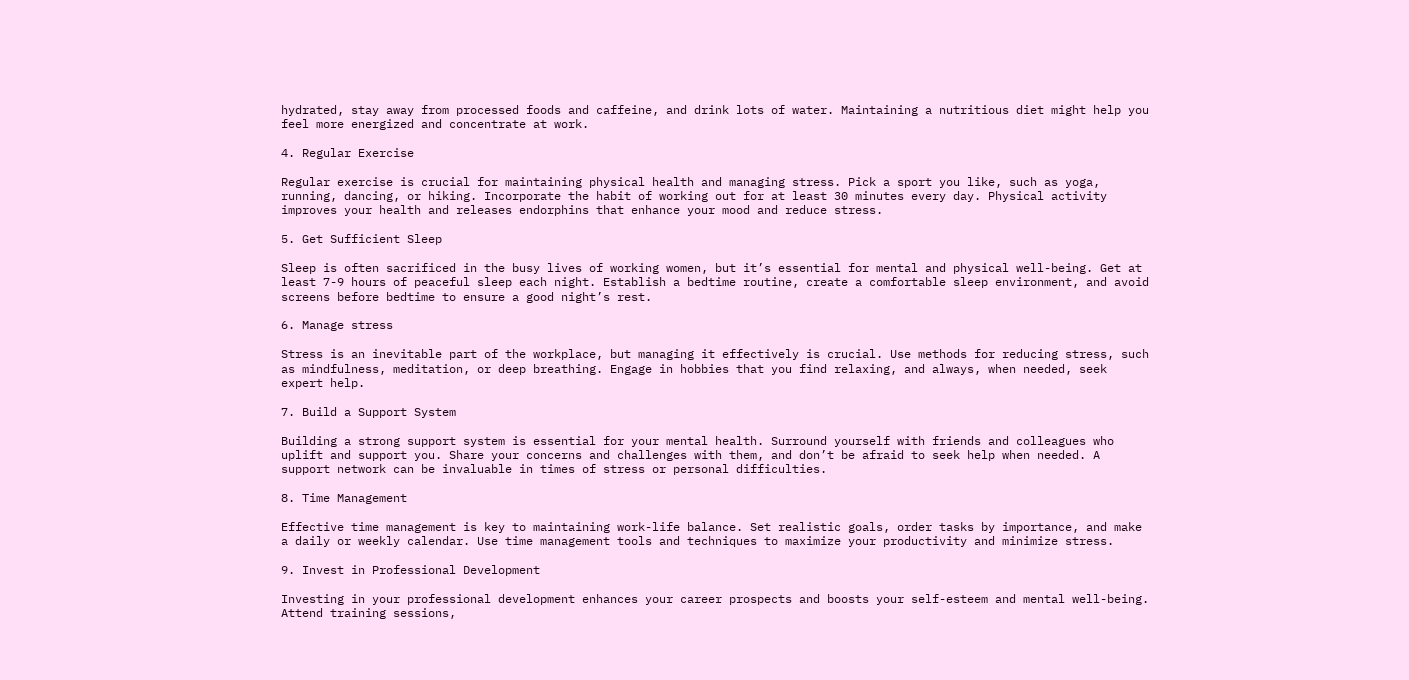hydrated, stay away from processed foods and caffeine, and drink lots of water. Maintaining a nutritious diet might help you feel more energized and concentrate at work.

4. Regular Exercise

Regular exercise is crucial for maintaining physical health and managing stress. Pick a sport you like, such as yoga, running, dancing, or hiking. Incorporate the habit of working out for at least 30 minutes every day. Physical activity improves your health and releases endorphins that enhance your mood and reduce stress.

5. Get Sufficient Sleep

Sleep is often sacrificed in the busy lives of working women, but it’s essential for mental and physical well-being. Get at least 7-9 hours of peaceful sleep each night. Establish a bedtime routine, create a comfortable sleep environment, and avoid screens before bedtime to ensure a good night’s rest.

6. Manage stress

Stress is an inevitable part of the workplace, but managing it effectively is crucial. Use methods for reducing stress, such as mindfulness, meditation, or deep breathing. Engage in hobbies that you find relaxing, and always, when needed, seek expert help.

7. Build a Support System

Building a strong support system is essential for your mental health. Surround yourself with friends and colleagues who uplift and support you. Share your concerns and challenges with them, and don’t be afraid to seek help when needed. A support network can be invaluable in times of stress or personal difficulties.

8. Time Management

Effective time management is key to maintaining work-life balance. Set realistic goals, order tasks by importance, and make a daily or weekly calendar. Use time management tools and techniques to maximize your productivity and minimize stress.

9. Invest in Professional Development

Investing in your professional development enhances your career prospects and boosts your self-esteem and mental well-being. Attend training sessions,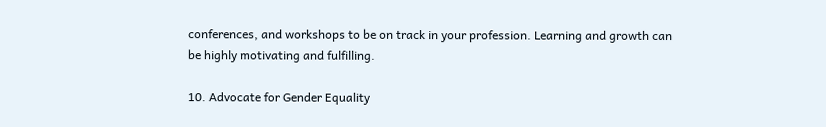conferences, and workshops to be on track in your profession. Learning and growth can be highly motivating and fulfilling.

10. Advocate for Gender Equality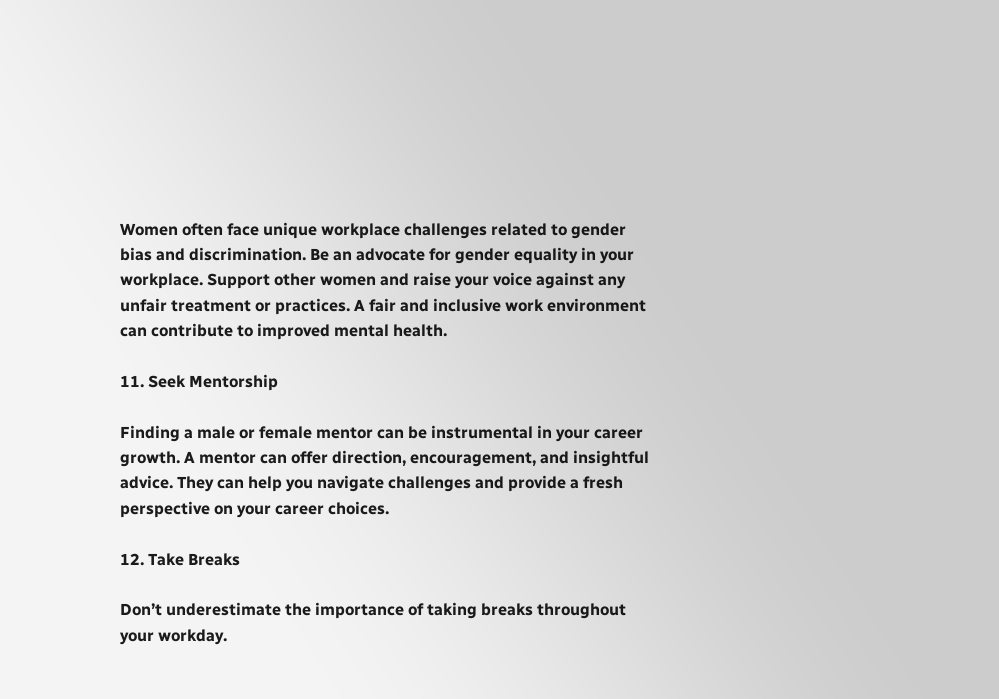Women often face unique workplace challenges related to gender bias and discrimination. Be an advocate for gender equality in your workplace. Support other women and raise your voice against any unfair treatment or practices. A fair and inclusive work environment can contribute to improved mental health.

11. Seek Mentorship

Finding a male or female mentor can be instrumental in your career growth. A mentor can offer direction, encouragement, and insightful advice. They can help you navigate challenges and provide a fresh perspective on your career choices.

12. Take Breaks

Don’t underestimate the importance of taking breaks throughout your workday.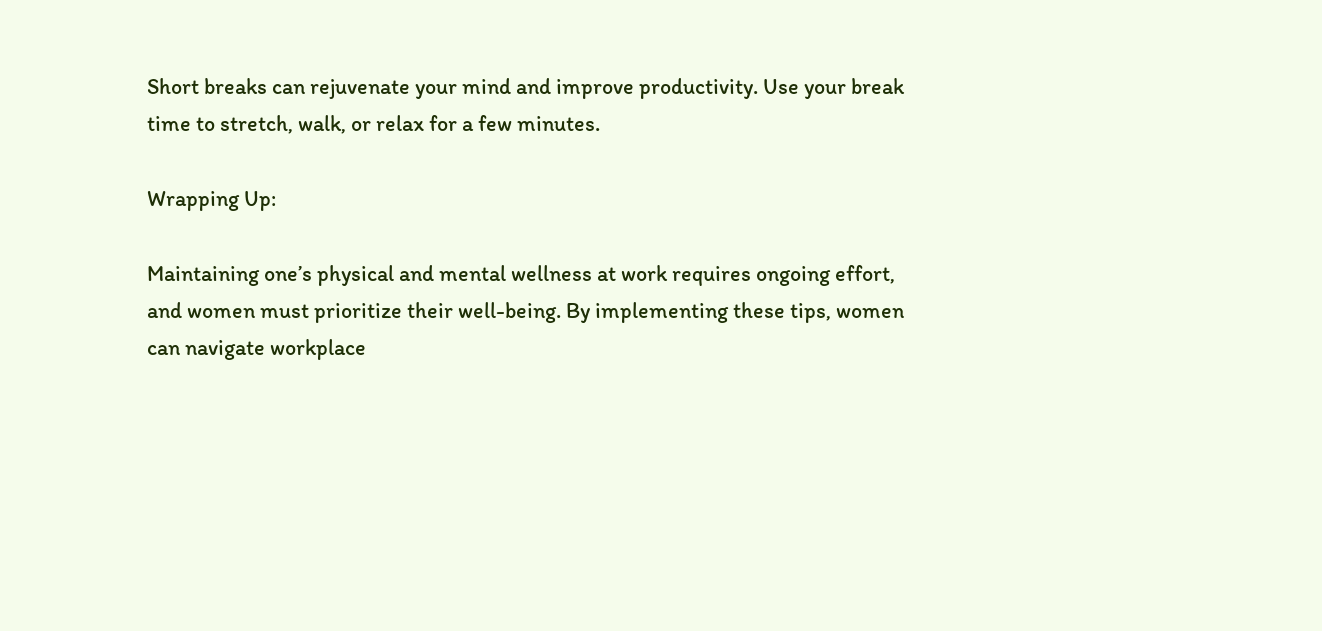Short breaks can rejuvenate your mind and improve productivity. Use your break time to stretch, walk, or relax for a few minutes.

Wrapping Up:

Maintaining one’s physical and mental wellness at work requires ongoing effort, and women must prioritize their well-being. By implementing these tips, women can navigate workplace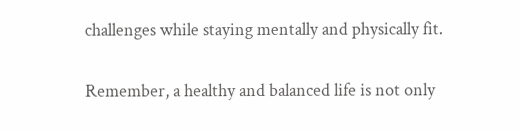challenges while staying mentally and physically fit.

Remember, a healthy and balanced life is not only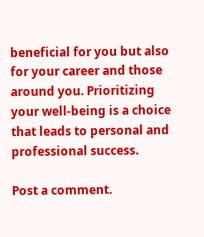beneficial for you but also for your career and those around you. Prioritizing your well-being is a choice that leads to personal and professional success.

Post a comment.